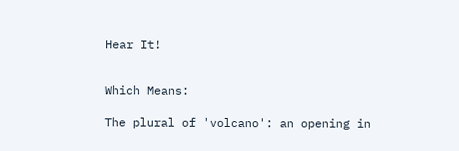Hear It!


Which Means:

The plural of 'volcano': an opening in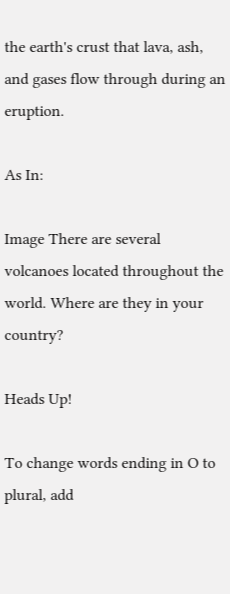the earth's crust that lava, ash, and gases flow through during an eruption.

As In:

Image There are several volcanoes located throughout the world. Where are they in your country?

Heads Up!

To change words ending in O to plural, add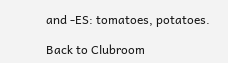and -ES: tomatoes, potatoes.

Back to Clubroom